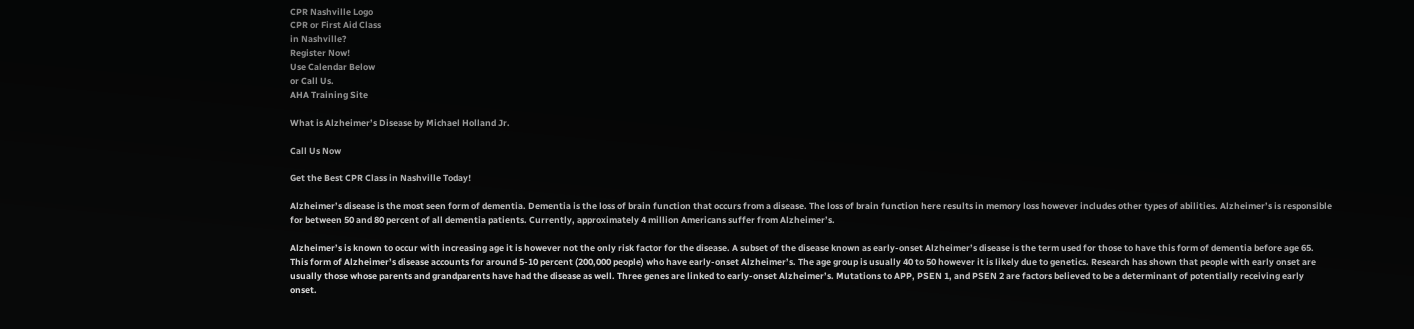CPR Nashville Logo
CPR or First Aid Class
in Nashville?
Register Now!
Use Calendar Below
or Call Us.
AHA Training Site

What is Alzheimer’s Disease by Michael Holland Jr.

Call Us Now

Get the Best CPR Class in Nashville Today!

Alzheimer’s disease is the most seen form of dementia. Dementia is the loss of brain function that occurs from a disease. The loss of brain function here results in memory loss however includes other types of abilities. Alzheimer’s is responsible for between 50 and 80 percent of all dementia patients. Currently, approximately 4 million Americans suffer from Alzheimer’s.

Alzheimer’s is known to occur with increasing age it is however not the only risk factor for the disease. A subset of the disease known as early-onset Alzheimer’s disease is the term used for those to have this form of dementia before age 65. This form of Alzheimer’s disease accounts for around 5-10 percent (200,000 people) who have early-onset Alzheimer’s. The age group is usually 40 to 50 however it is likely due to genetics. Research has shown that people with early onset are usually those whose parents and grandparents have had the disease as well. Three genes are linked to early-onset Alzheimer’s. Mutations to APP, PSEN 1, and PSEN 2 are factors believed to be a determinant of potentially receiving early onset.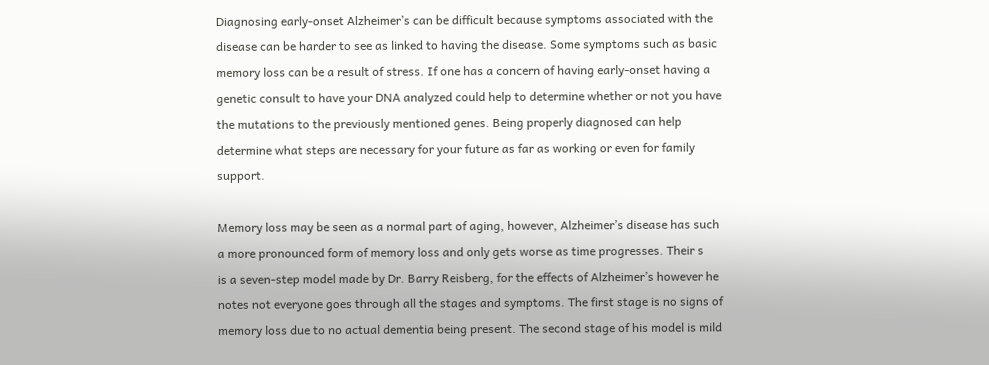Diagnosing early-onset Alzheimer’s can be difficult because symptoms associated with the disease can be harder to see as linked to having the disease. Some symptoms such as basic memory loss can be a result of stress. If one has a concern of having early-onset having a genetic consult to have your DNA analyzed could help to determine whether or not you have the mutations to the previously mentioned genes. Being properly diagnosed can help determine what steps are necessary for your future as far as working or even for family support.

Memory loss may be seen as a normal part of aging, however, Alzheimer’s disease has such a more pronounced form of memory loss and only gets worse as time progresses. Their s      is a seven-step model made by Dr. Barry Reisberg, for the effects of Alzheimer’s however he notes not everyone goes through all the stages and symptoms. The first stage is no signs of memory loss due to no actual dementia being present. The second stage of his model is mild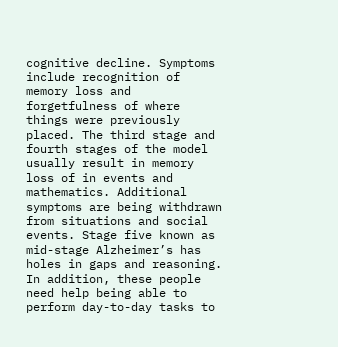cognitive decline. Symptoms include recognition of memory loss and forgetfulness of where things were previously placed. The third stage and fourth stages of the model usually result in memory loss of in events and mathematics. Additional symptoms are being withdrawn from situations and social events. Stage five known as mid-stage Alzheimer’s has holes in gaps and reasoning. In addition, these people need help being able to perform day-to-day tasks to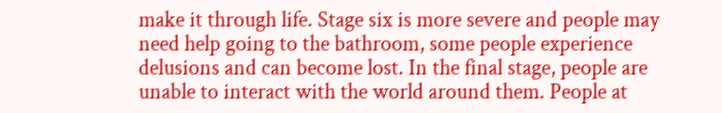make it through life. Stage six is more severe and people may need help going to the bathroom, some people experience delusions and can become lost. In the final stage, people are unable to interact with the world around them. People at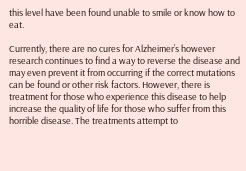this level have been found unable to smile or know how to eat.

Currently, there are no cures for Alzheimer’s however research continues to find a way to reverse the disease and may even prevent it from occurring if the correct mutations can be found or other risk factors. However, there is treatment for those who experience this disease to help increase the quality of life for those who suffer from this horrible disease. The treatments attempt to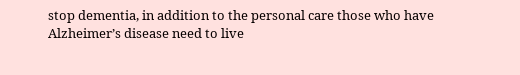stop dementia, in addition to the personal care those who have Alzheimer’s disease need to live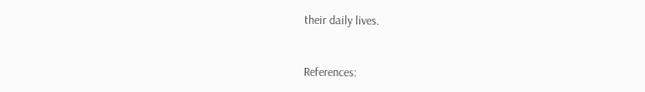their daily lives.


References: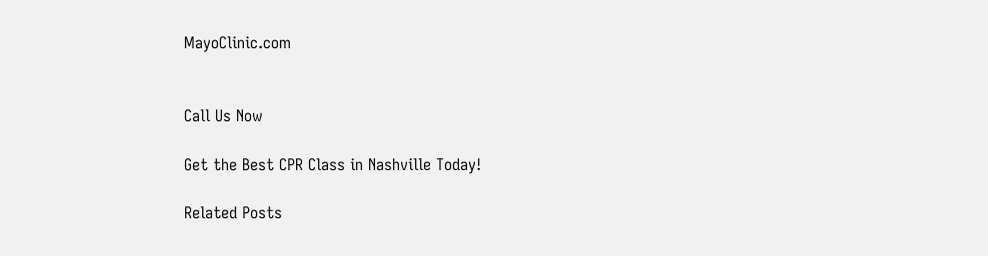MayoClinic.com


Call Us Now

Get the Best CPR Class in Nashville Today!

Related Posts